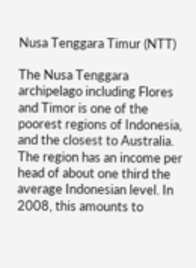Nusa Tenggara Timur (NTT)

The Nusa Tenggara archipelago including Flores and Timor is one of the poorest regions of Indonesia, and the closest to Australia. The region has an income per head of about one third the average Indonesian level. In 2008, this amounts to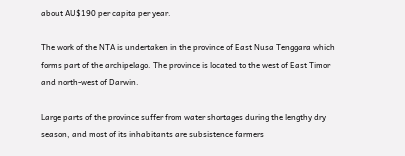about AU$190 per capita per year.

The work of the NTA is undertaken in the province of East Nusa Tenggara which forms part of the archipelago. The province is located to the west of East Timor and north-west of Darwin.

Large parts of the province suffer from water shortages during the lengthy dry season, and most of its inhabitants are subsistence farmers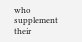who supplement their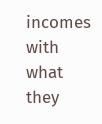incomes with what they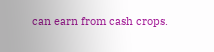can earn from cash crops.